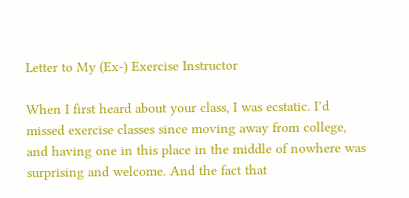Letter to My (Ex-) Exercise Instructor

When I first heard about your class, I was ecstatic. I’d missed exercise classes since moving away from college, and having one in this place in the middle of nowhere was surprising and welcome. And the fact that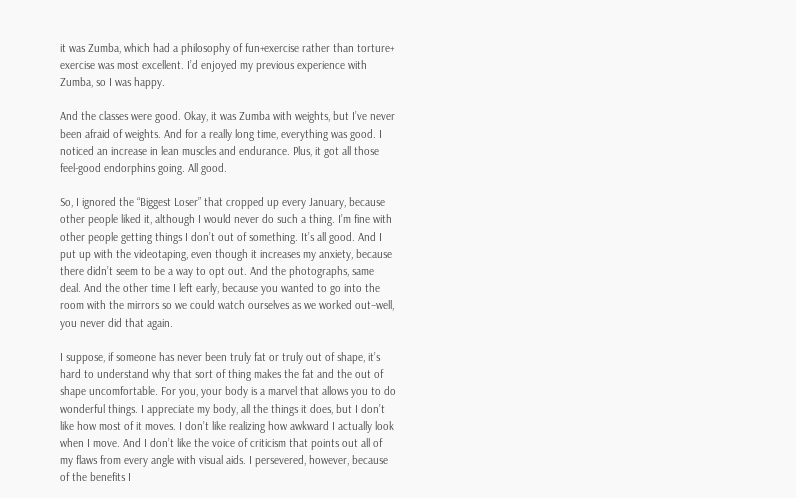it was Zumba, which had a philosophy of fun+exercise rather than torture+ exercise was most excellent. I’d enjoyed my previous experience with Zumba, so I was happy.

And the classes were good. Okay, it was Zumba with weights, but I’ve never been afraid of weights. And for a really long time, everything was good. I noticed an increase in lean muscles and endurance. Plus, it got all those feel-good endorphins going. All good.

So, I ignored the “Biggest Loser” that cropped up every January, because other people liked it, although I would never do such a thing. I’m fine with other people getting things I don’t out of something. It’s all good. And I put up with the videotaping, even though it increases my anxiety, because there didn’t seem to be a way to opt out. And the photographs, same deal. And the other time I left early, because you wanted to go into the room with the mirrors so we could watch ourselves as we worked out–well, you never did that again.

I suppose, if someone has never been truly fat or truly out of shape, it’s hard to understand why that sort of thing makes the fat and the out of shape uncomfortable. For you, your body is a marvel that allows you to do wonderful things. I appreciate my body, all the things it does, but I don’t like how most of it moves. I don’t like realizing how awkward I actually look when I move. And I don’t like the voice of criticism that points out all of my flaws from every angle with visual aids. I persevered, however, because of the benefits I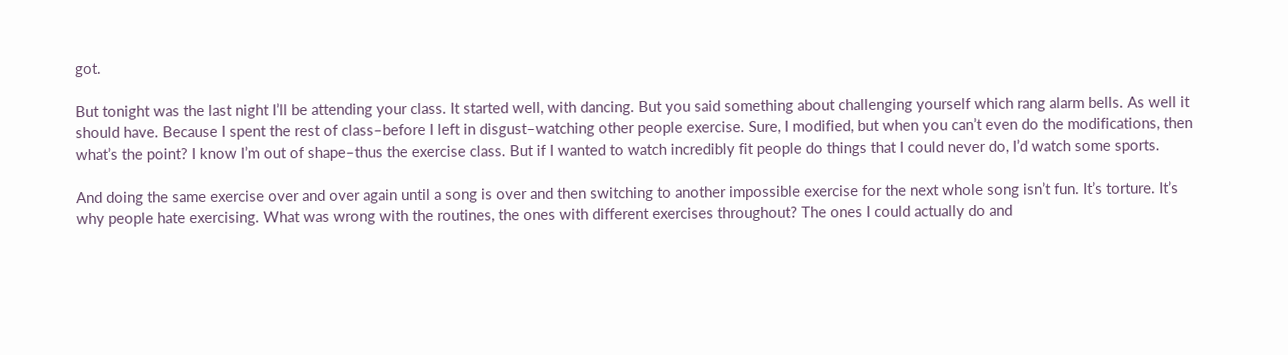got.

But tonight was the last night I’ll be attending your class. It started well, with dancing. But you said something about challenging yourself which rang alarm bells. As well it should have. Because I spent the rest of class–before I left in disgust–watching other people exercise. Sure, I modified, but when you can’t even do the modifications, then what’s the point? I know I’m out of shape–thus the exercise class. But if I wanted to watch incredibly fit people do things that I could never do, I’d watch some sports.

And doing the same exercise over and over again until a song is over and then switching to another impossible exercise for the next whole song isn’t fun. It’s torture. It’s why people hate exercising. What was wrong with the routines, the ones with different exercises throughout? The ones I could actually do and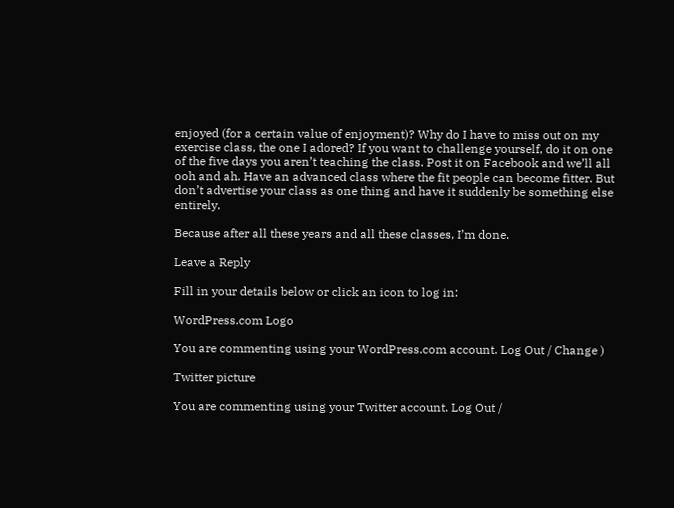enjoyed (for a certain value of enjoyment)? Why do I have to miss out on my exercise class, the one I adored? If you want to challenge yourself, do it on one of the five days you aren’t teaching the class. Post it on Facebook and we’ll all ooh and ah. Have an advanced class where the fit people can become fitter. But don’t advertise your class as one thing and have it suddenly be something else entirely.

Because after all these years and all these classes, I’m done.

Leave a Reply

Fill in your details below or click an icon to log in:

WordPress.com Logo

You are commenting using your WordPress.com account. Log Out / Change )

Twitter picture

You are commenting using your Twitter account. Log Out /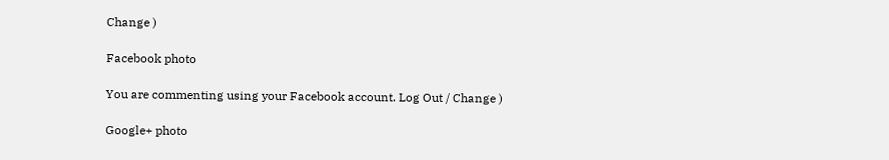Change )

Facebook photo

You are commenting using your Facebook account. Log Out / Change )

Google+ photo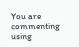You are commenting using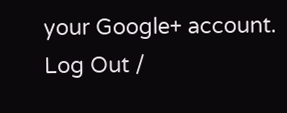your Google+ account. Log Out /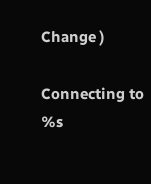Change )

Connecting to %s